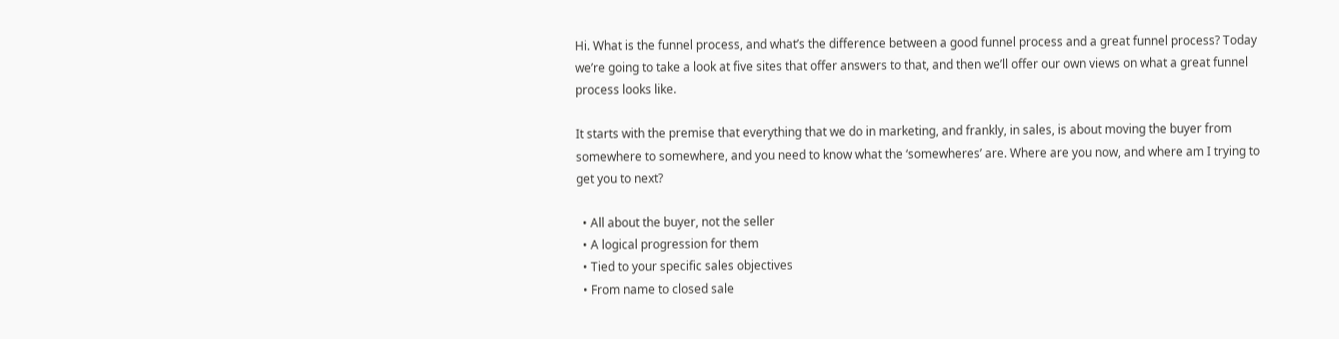Hi. What is the funnel process, and what’s the difference between a good funnel process and a great funnel process? Today we’re going to take a look at five sites that offer answers to that, and then we’ll offer our own views on what a great funnel process looks like.

It starts with the premise that everything that we do in marketing, and frankly, in sales, is about moving the buyer from somewhere to somewhere, and you need to know what the ‘somewheres’ are. Where are you now, and where am I trying to get you to next?

  • All about the buyer, not the seller
  • A logical progression for them
  • Tied to your specific sales objectives
  • From name to closed sale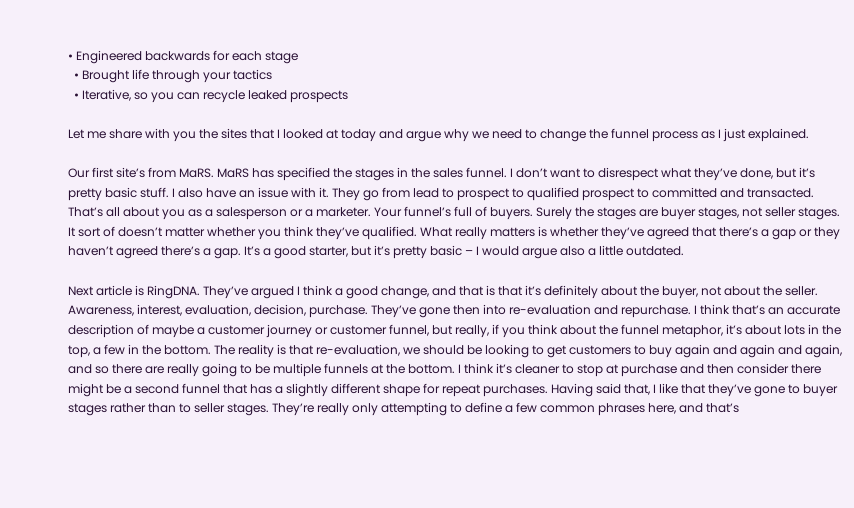• Engineered backwards for each stage
  • Brought life through your tactics
  • Iterative, so you can recycle leaked prospects

Let me share with you the sites that I looked at today and argue why we need to change the funnel process as I just explained.

Our first site’s from MaRS. MaRS has specified the stages in the sales funnel. I don’t want to disrespect what they’ve done, but it’s pretty basic stuff. I also have an issue with it. They go from lead to prospect to qualified prospect to committed and transacted. That’s all about you as a salesperson or a marketer. Your funnel’s full of buyers. Surely the stages are buyer stages, not seller stages. It sort of doesn’t matter whether you think they’ve qualified. What really matters is whether they’ve agreed that there’s a gap or they haven’t agreed there’s a gap. It’s a good starter, but it’s pretty basic – I would argue also a little outdated.

Next article is RingDNA. They’ve argued I think a good change, and that is that it’s definitely about the buyer, not about the seller. Awareness, interest, evaluation, decision, purchase. They’ve gone then into re-evaluation and repurchase. I think that’s an accurate description of maybe a customer journey or customer funnel, but really, if you think about the funnel metaphor, it’s about lots in the top, a few in the bottom. The reality is that re-evaluation, we should be looking to get customers to buy again and again and again, and so there are really going to be multiple funnels at the bottom. I think it’s cleaner to stop at purchase and then consider there might be a second funnel that has a slightly different shape for repeat purchases. Having said that, I like that they’ve gone to buyer stages rather than to seller stages. They’re really only attempting to define a few common phrases here, and that’s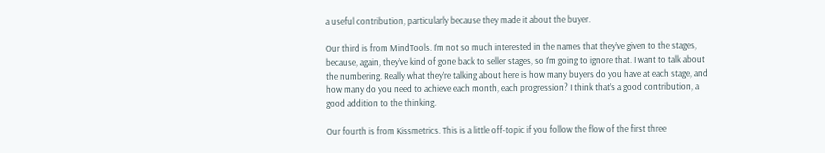a useful contribution, particularly because they made it about the buyer.

Our third is from MindTools. I’m not so much interested in the names that they’ve given to the stages, because, again, they’ve kind of gone back to seller stages, so I’m going to ignore that. I want to talk about the numbering. Really what they’re talking about here is how many buyers do you have at each stage, and how many do you need to achieve each month, each progression? I think that’s a good contribution, a good addition to the thinking.

Our fourth is from Kissmetrics. This is a little off-topic if you follow the flow of the first three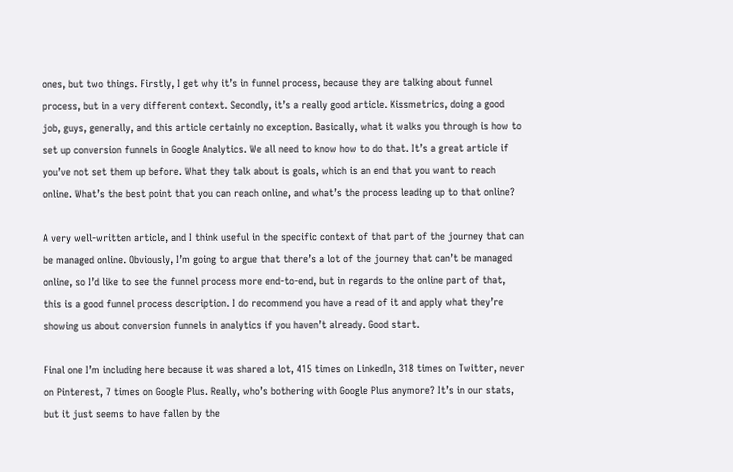ones, but two things. Firstly, I get why it’s in funnel process, because they are talking about funnel process, but in a very different context. Secondly, it’s a really good article. Kissmetrics, doing a good job, guys, generally, and this article certainly no exception. Basically, what it walks you through is how to set up conversion funnels in Google Analytics. We all need to know how to do that. It’s a great article if you’ve not set them up before. What they talk about is goals, which is an end that you want to reach online. What’s the best point that you can reach online, and what’s the process leading up to that online?

A very well-written article, and I think useful in the specific context of that part of the journey that can be managed online. Obviously, I’m going to argue that there’s a lot of the journey that can’t be managed online, so I’d like to see the funnel process more end-to-end, but in regards to the online part of that, this is a good funnel process description. I do recommend you have a read of it and apply what they’re showing us about conversion funnels in analytics if you haven’t already. Good start.

Final one I’m including here because it was shared a lot, 415 times on LinkedIn, 318 times on Twitter, never on Pinterest, 7 times on Google Plus. Really, who’s bothering with Google Plus anymore? It’s in our stats, but it just seems to have fallen by the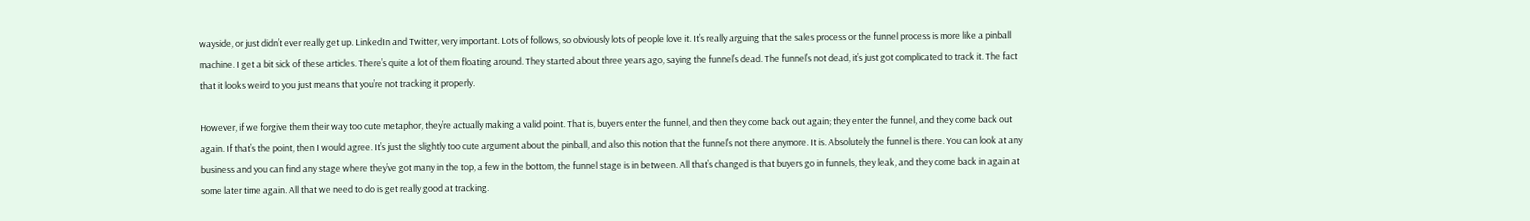wayside, or just didn’t ever really get up. LinkedIn and Twitter, very important. Lots of follows, so obviously lots of people love it. It’s really arguing that the sales process or the funnel process is more like a pinball machine. I get a bit sick of these articles. There’s quite a lot of them floating around. They started about three years ago, saying the funnel’s dead. The funnel’s not dead, it’s just got complicated to track it. The fact that it looks weird to you just means that you’re not tracking it properly.

However, if we forgive them their way too cute metaphor, they’re actually making a valid point. That is, buyers enter the funnel, and then they come back out again; they enter the funnel, and they come back out again. If that’s the point, then I would agree. It’s just the slightly too cute argument about the pinball, and also this notion that the funnel’s not there anymore. It is. Absolutely the funnel is there. You can look at any business and you can find any stage where they’ve got many in the top, a few in the bottom, the funnel stage is in between. All that’s changed is that buyers go in funnels, they leak, and they come back in again at some later time again. All that we need to do is get really good at tracking.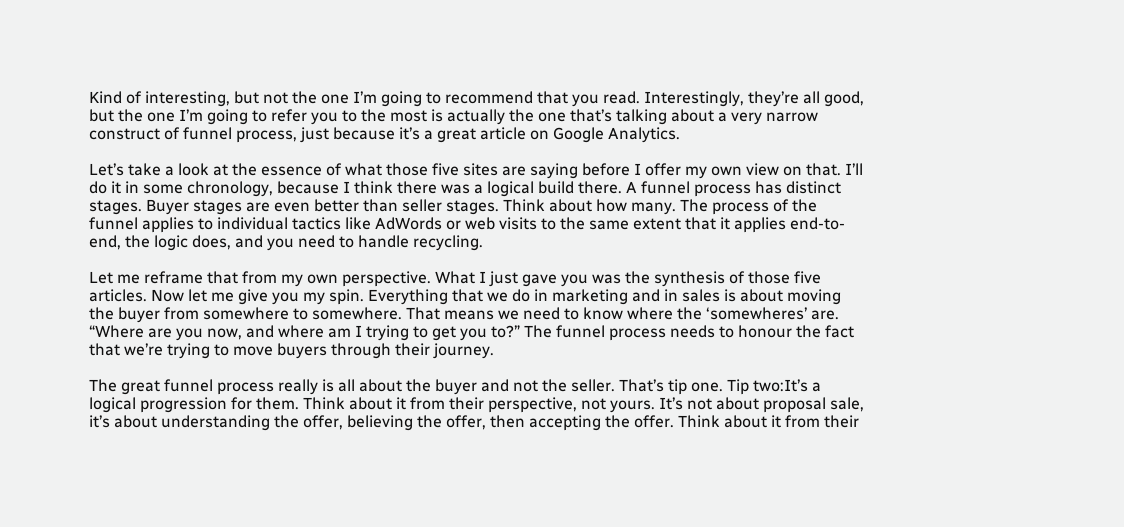Kind of interesting, but not the one I’m going to recommend that you read. Interestingly, they’re all good, but the one I’m going to refer you to the most is actually the one that’s talking about a very narrow construct of funnel process, just because it’s a great article on Google Analytics.

Let’s take a look at the essence of what those five sites are saying before I offer my own view on that. I’ll do it in some chronology, because I think there was a logical build there. A funnel process has distinct stages. Buyer stages are even better than seller stages. Think about how many. The process of the funnel applies to individual tactics like AdWords or web visits to the same extent that it applies end-to-end, the logic does, and you need to handle recycling.

Let me reframe that from my own perspective. What I just gave you was the synthesis of those five articles. Now let me give you my spin. Everything that we do in marketing and in sales is about moving the buyer from somewhere to somewhere. That means we need to know where the ‘somewheres’ are. “Where are you now, and where am I trying to get you to?” The funnel process needs to honour the fact that we’re trying to move buyers through their journey.

The great funnel process really is all about the buyer and not the seller. That’s tip one. Tip two:It’s a logical progression for them. Think about it from their perspective, not yours. It’s not about proposal sale, it’s about understanding the offer, believing the offer, then accepting the offer. Think about it from their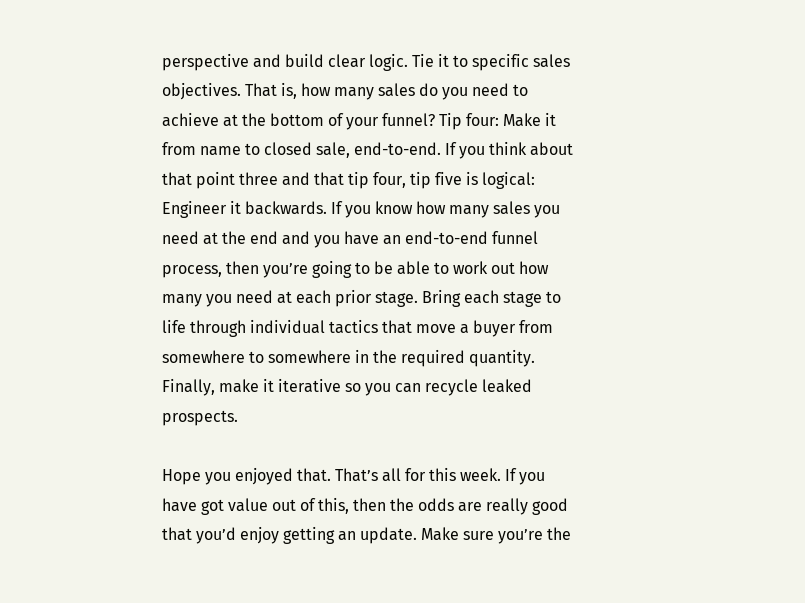perspective and build clear logic. Tie it to specific sales objectives. That is, how many sales do you need to achieve at the bottom of your funnel? Tip four: Make it from name to closed sale, end-to-end. If you think about that point three and that tip four, tip five is logical: Engineer it backwards. If you know how many sales you need at the end and you have an end-to-end funnel process, then you’re going to be able to work out how many you need at each prior stage. Bring each stage to life through individual tactics that move a buyer from somewhere to somewhere in the required quantity. Finally, make it iterative so you can recycle leaked prospects.

Hope you enjoyed that. That’s all for this week. If you have got value out of this, then the odds are really good that you’d enjoy getting an update. Make sure you’re the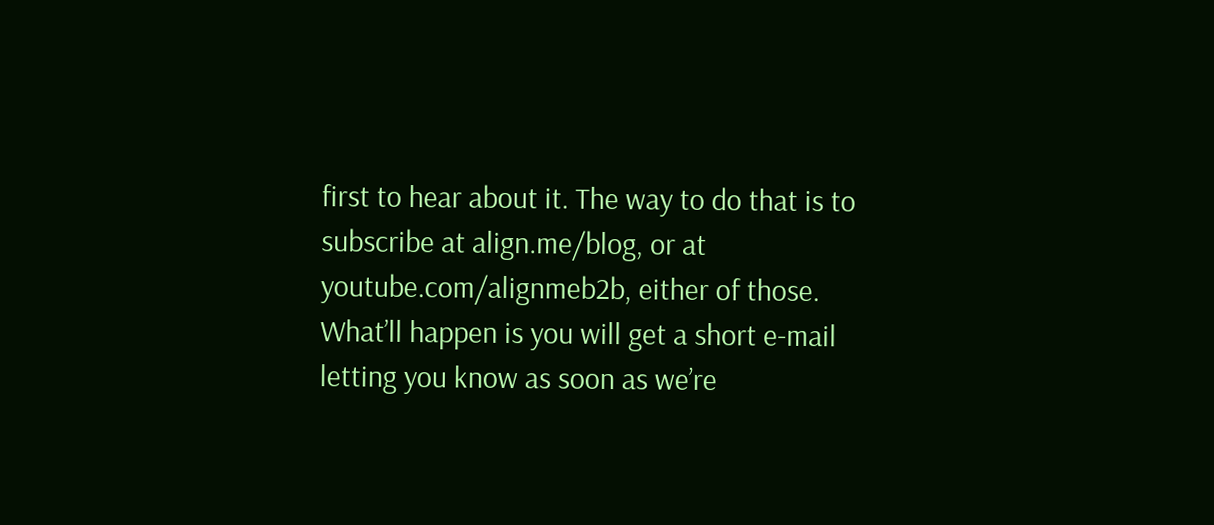first to hear about it. The way to do that is to subscribe at align.me/blog, or at youtube.com/alignmeb2b, either of those. What’ll happen is you will get a short e-mail letting you know as soon as we’re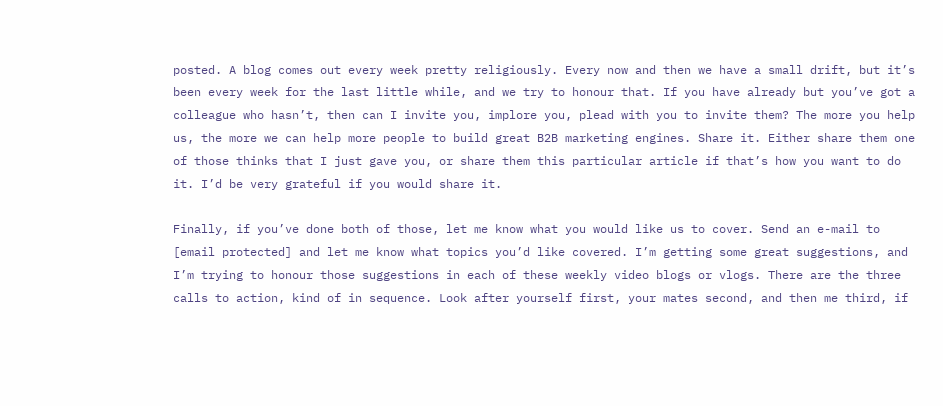posted. A blog comes out every week pretty religiously. Every now and then we have a small drift, but it’s been every week for the last little while, and we try to honour that. If you have already but you’ve got a colleague who hasn’t, then can I invite you, implore you, plead with you to invite them? The more you help us, the more we can help more people to build great B2B marketing engines. Share it. Either share them one of those thinks that I just gave you, or share them this particular article if that’s how you want to do it. I’d be very grateful if you would share it.

Finally, if you’ve done both of those, let me know what you would like us to cover. Send an e-mail to [email protected] and let me know what topics you’d like covered. I’m getting some great suggestions, and I’m trying to honour those suggestions in each of these weekly video blogs or vlogs. There are the three calls to action, kind of in sequence. Look after yourself first, your mates second, and then me third, if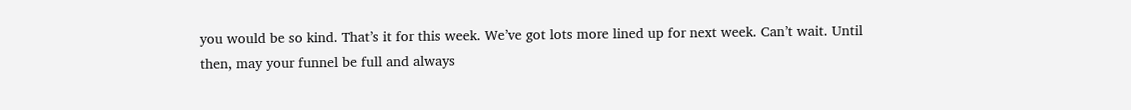you would be so kind. That’s it for this week. We’ve got lots more lined up for next week. Can’t wait. Until then, may your funnel be full and always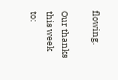flowing.

Our thanks this week to: